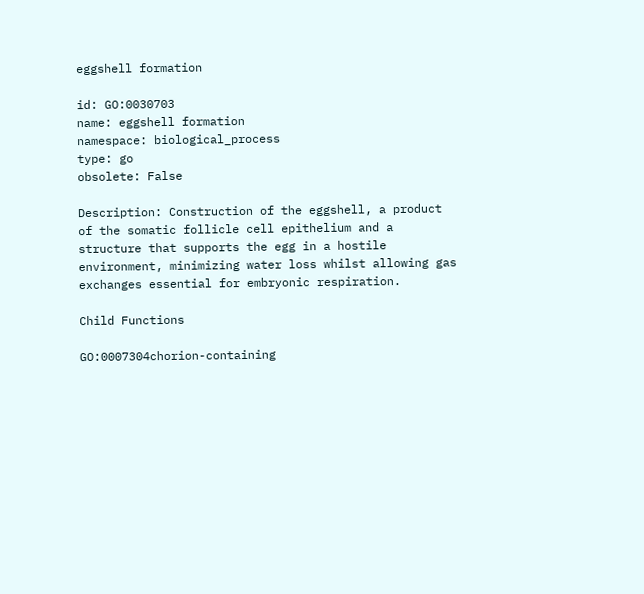eggshell formation

id: GO:0030703
name: eggshell formation
namespace: biological_process
type: go
obsolete: False

Description: Construction of the eggshell, a product of the somatic follicle cell epithelium and a structure that supports the egg in a hostile environment, minimizing water loss whilst allowing gas exchanges essential for embryonic respiration.

Child Functions

GO:0007304chorion-containing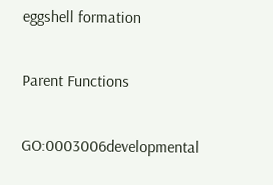eggshell formation

Parent Functions

GO:0003006developmental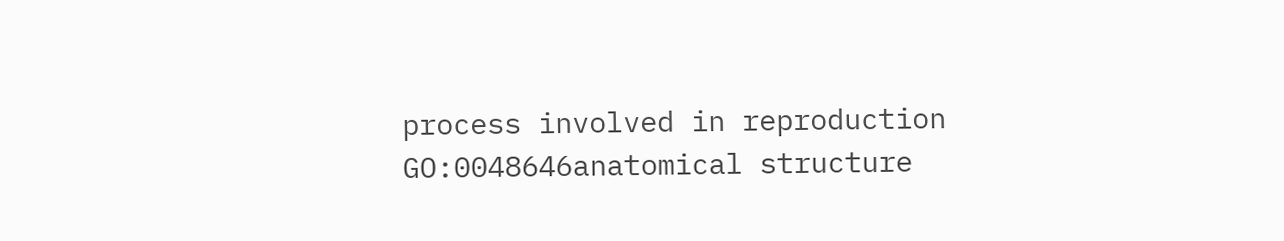process involved in reproduction
GO:0048646anatomical structure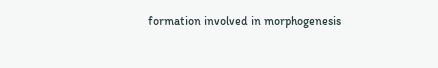formation involved in morphogenesis